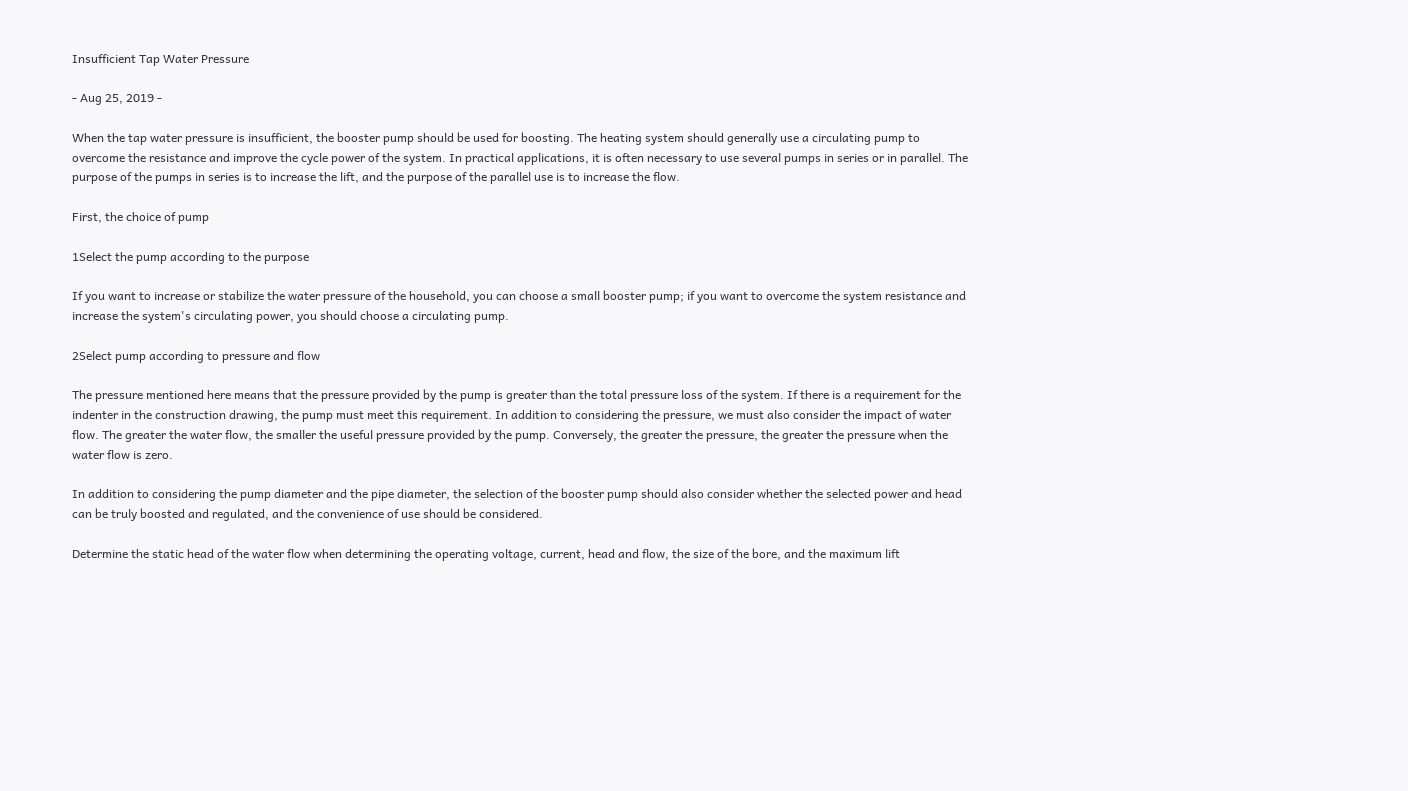Insufficient Tap Water Pressure

- Aug 25, 2019 -

When the tap water pressure is insufficient, the booster pump should be used for boosting. The heating system should generally use a circulating pump to overcome the resistance and improve the cycle power of the system. In practical applications, it is often necessary to use several pumps in series or in parallel. The purpose of the pumps in series is to increase the lift, and the purpose of the parallel use is to increase the flow.

First, the choice of pump

1Select the pump according to the purpose

If you want to increase or stabilize the water pressure of the household, you can choose a small booster pump; if you want to overcome the system resistance and increase the system's circulating power, you should choose a circulating pump.

2Select pump according to pressure and flow

The pressure mentioned here means that the pressure provided by the pump is greater than the total pressure loss of the system. If there is a requirement for the indenter in the construction drawing, the pump must meet this requirement. In addition to considering the pressure, we must also consider the impact of water flow. The greater the water flow, the smaller the useful pressure provided by the pump. Conversely, the greater the pressure, the greater the pressure when the water flow is zero.

In addition to considering the pump diameter and the pipe diameter, the selection of the booster pump should also consider whether the selected power and head can be truly boosted and regulated, and the convenience of use should be considered.

Determine the static head of the water flow when determining the operating voltage, current, head and flow, the size of the bore, and the maximum lift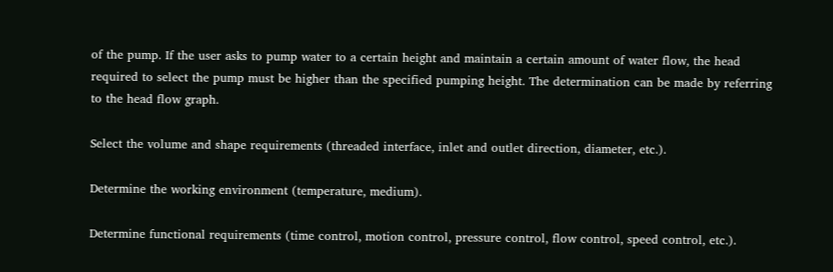of the pump. If the user asks to pump water to a certain height and maintain a certain amount of water flow, the head required to select the pump must be higher than the specified pumping height. The determination can be made by referring to the head flow graph.

Select the volume and shape requirements (threaded interface, inlet and outlet direction, diameter, etc.).

Determine the working environment (temperature, medium).

Determine functional requirements (time control, motion control, pressure control, flow control, speed control, etc.).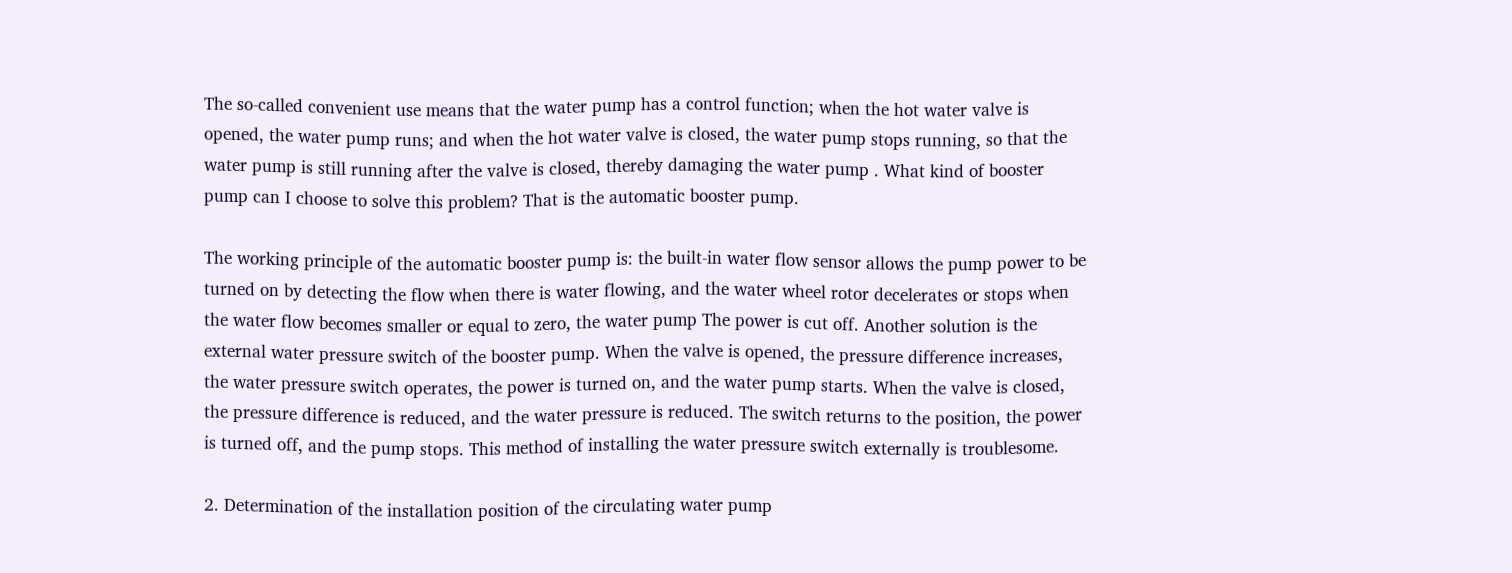The so-called convenient use means that the water pump has a control function; when the hot water valve is opened, the water pump runs; and when the hot water valve is closed, the water pump stops running, so that the water pump is still running after the valve is closed, thereby damaging the water pump . What kind of booster pump can I choose to solve this problem? That is the automatic booster pump.

The working principle of the automatic booster pump is: the built-in water flow sensor allows the pump power to be turned on by detecting the flow when there is water flowing, and the water wheel rotor decelerates or stops when the water flow becomes smaller or equal to zero, the water pump The power is cut off. Another solution is the external water pressure switch of the booster pump. When the valve is opened, the pressure difference increases, the water pressure switch operates, the power is turned on, and the water pump starts. When the valve is closed, the pressure difference is reduced, and the water pressure is reduced. The switch returns to the position, the power is turned off, and the pump stops. This method of installing the water pressure switch externally is troublesome.

2. Determination of the installation position of the circulating water pump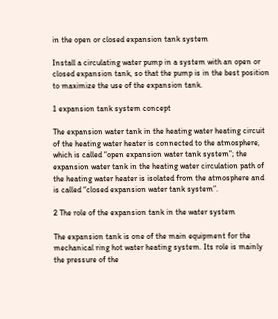in the open or closed expansion tank system

Install a circulating water pump in a system with an open or closed expansion tank, so that the pump is in the best position to maximize the use of the expansion tank.

1 expansion tank system concept

The expansion water tank in the heating water heating circuit of the heating water heater is connected to the atmosphere, which is called “open expansion water tank system”; the expansion water tank in the heating water circulation path of the heating water heater is isolated from the atmosphere and is called “closed expansion water tank system”.

2 The role of the expansion tank in the water system

The expansion tank is one of the main equipment for the mechanical ring hot water heating system. Its role is mainly the pressure of the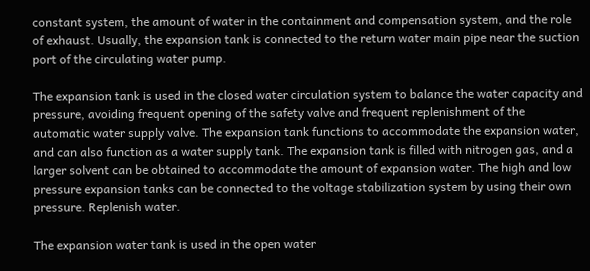constant system, the amount of water in the containment and compensation system, and the role of exhaust. Usually, the expansion tank is connected to the return water main pipe near the suction port of the circulating water pump.

The expansion tank is used in the closed water circulation system to balance the water capacity and pressure, avoiding frequent opening of the safety valve and frequent replenishment of the automatic water supply valve. The expansion tank functions to accommodate the expansion water, and can also function as a water supply tank. The expansion tank is filled with nitrogen gas, and a larger solvent can be obtained to accommodate the amount of expansion water. The high and low pressure expansion tanks can be connected to the voltage stabilization system by using their own pressure. Replenish water.

The expansion water tank is used in the open water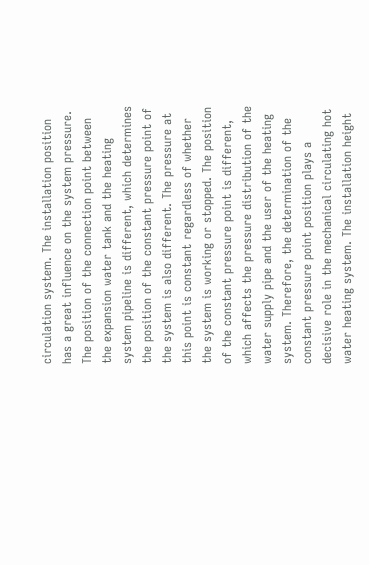circulation system. The installation position has a great influence on the system pressure. The position of the connection point between the expansion water tank and the heating system pipeline is different, which determines the position of the constant pressure point of the system is also different. The pressure at this point is constant regardless of whether the system is working or stopped. The position of the constant pressure point is different, which affects the pressure distribution of the water supply pipe and the user of the heating system. Therefore, the determination of the constant pressure point position plays a decisive role in the mechanical circulating hot water heating system. The installation height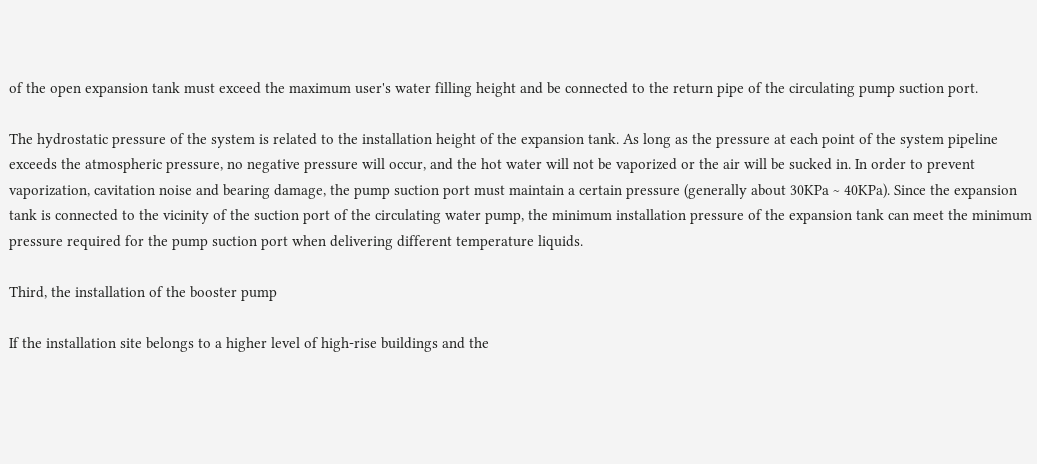of the open expansion tank must exceed the maximum user's water filling height and be connected to the return pipe of the circulating pump suction port.

The hydrostatic pressure of the system is related to the installation height of the expansion tank. As long as the pressure at each point of the system pipeline exceeds the atmospheric pressure, no negative pressure will occur, and the hot water will not be vaporized or the air will be sucked in. In order to prevent vaporization, cavitation noise and bearing damage, the pump suction port must maintain a certain pressure (generally about 30KPa ~ 40KPa). Since the expansion tank is connected to the vicinity of the suction port of the circulating water pump, the minimum installation pressure of the expansion tank can meet the minimum pressure required for the pump suction port when delivering different temperature liquids.

Third, the installation of the booster pump

If the installation site belongs to a higher level of high-rise buildings and the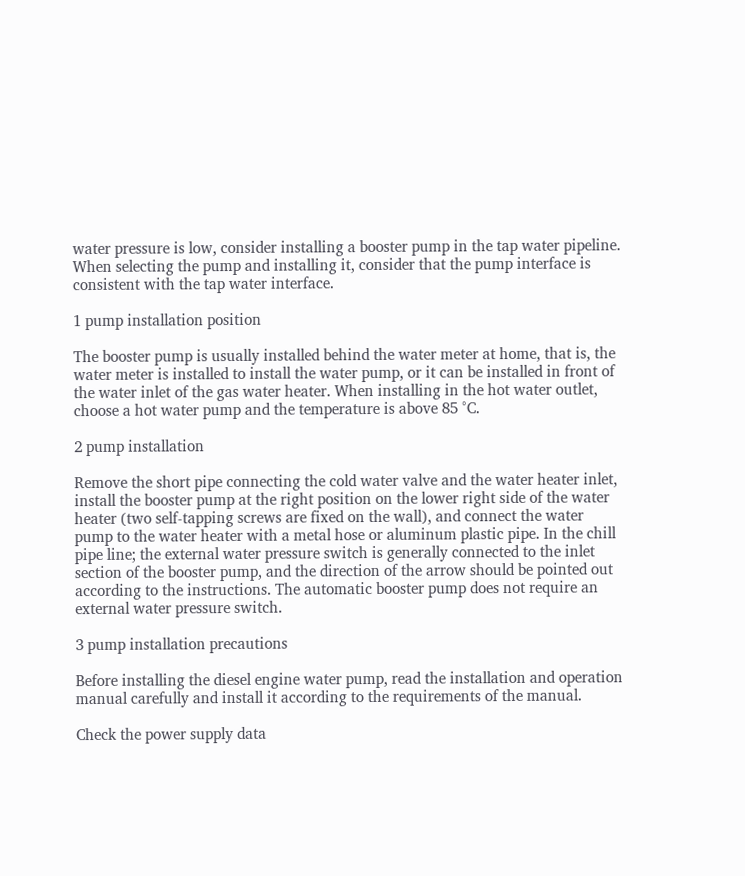water pressure is low, consider installing a booster pump in the tap water pipeline. When selecting the pump and installing it, consider that the pump interface is consistent with the tap water interface.

1 pump installation position

The booster pump is usually installed behind the water meter at home, that is, the water meter is installed to install the water pump, or it can be installed in front of the water inlet of the gas water heater. When installing in the hot water outlet, choose a hot water pump and the temperature is above 85 °C.

2 pump installation

Remove the short pipe connecting the cold water valve and the water heater inlet, install the booster pump at the right position on the lower right side of the water heater (two self-tapping screws are fixed on the wall), and connect the water pump to the water heater with a metal hose or aluminum plastic pipe. In the chill pipe line; the external water pressure switch is generally connected to the inlet section of the booster pump, and the direction of the arrow should be pointed out according to the instructions. The automatic booster pump does not require an external water pressure switch.

3 pump installation precautions

Before installing the diesel engine water pump, read the installation and operation manual carefully and install it according to the requirements of the manual.

Check the power supply data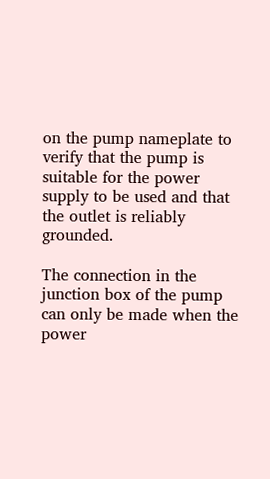on the pump nameplate to verify that the pump is suitable for the power supply to be used and that the outlet is reliably grounded.

The connection in the junction box of the pump can only be made when the power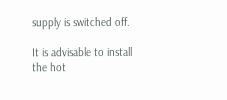supply is switched off.

It is advisable to install the hot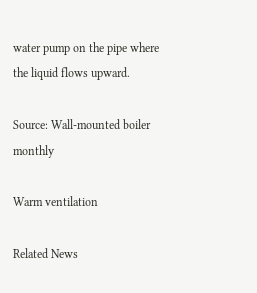water pump on the pipe where the liquid flows upward.

Source: Wall-mounted boiler monthly

Warm ventilation

Related News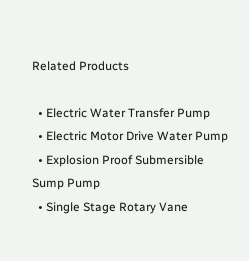Related Products

  • Electric Water Transfer Pump
  • Electric Motor Drive Water Pump
  • Explosion Proof Submersible Sump Pump
  • Single Stage Rotary Vane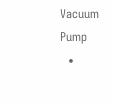Vacuum Pump
  •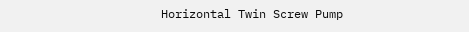Horizontal Twin Screw Pump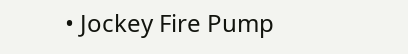• Jockey Fire Pump